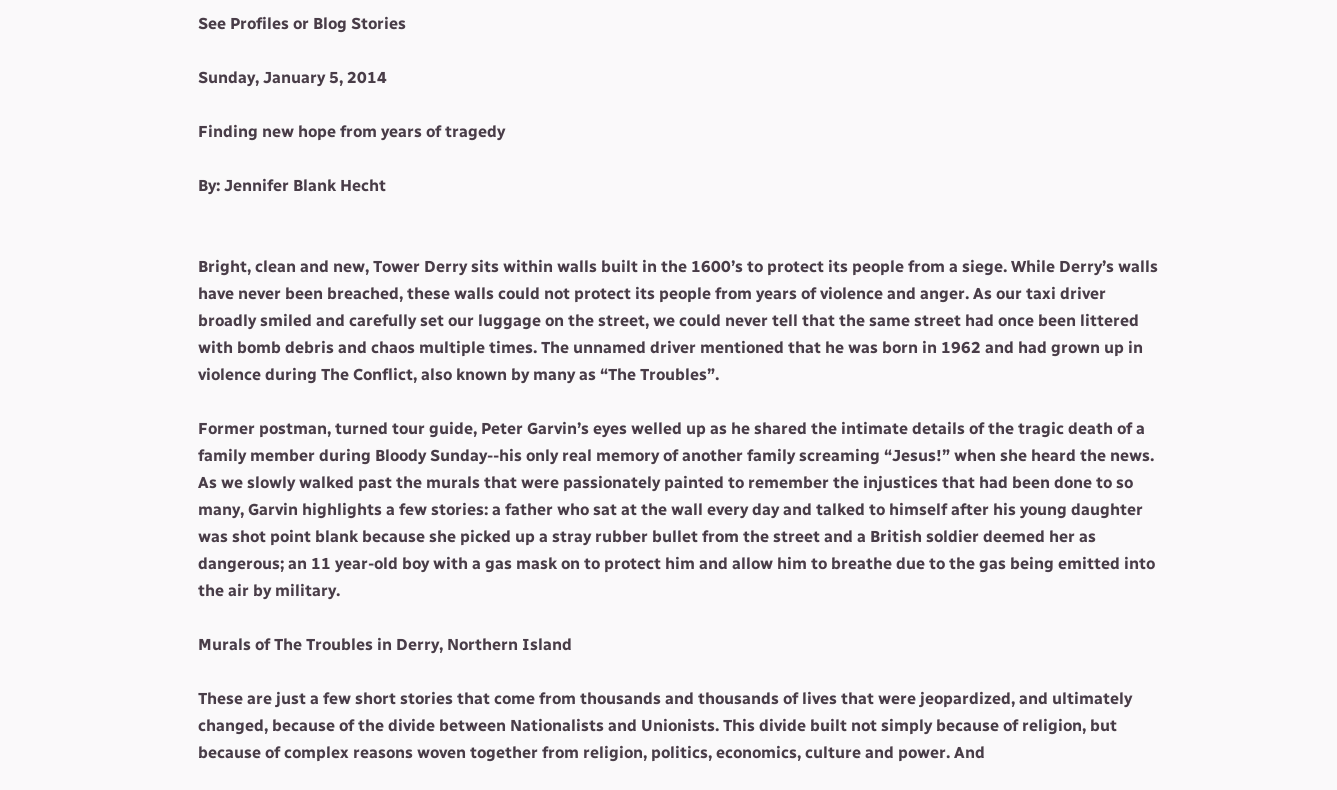See Profiles or Blog Stories

Sunday, January 5, 2014

Finding new hope from years of tragedy

By: Jennifer Blank Hecht


Bright, clean and new, Tower Derry sits within walls built in the 1600’s to protect its people from a siege. While Derry’s walls have never been breached, these walls could not protect its people from years of violence and anger. As our taxi driver broadly smiled and carefully set our luggage on the street, we could never tell that the same street had once been littered with bomb debris and chaos multiple times. The unnamed driver mentioned that he was born in 1962 and had grown up in violence during The Conflict, also known by many as “The Troubles”.

Former postman, turned tour guide, Peter Garvin’s eyes welled up as he shared the intimate details of the tragic death of a family member during Bloody Sunday--his only real memory of another family screaming “Jesus!” when she heard the news. As we slowly walked past the murals that were passionately painted to remember the injustices that had been done to so many, Garvin highlights a few stories: a father who sat at the wall every day and talked to himself after his young daughter was shot point blank because she picked up a stray rubber bullet from the street and a British soldier deemed her as dangerous; an 11 year-old boy with a gas mask on to protect him and allow him to breathe due to the gas being emitted into the air by military.

Murals of The Troubles in Derry, Northern Island

These are just a few short stories that come from thousands and thousands of lives that were jeopardized, and ultimately changed, because of the divide between Nationalists and Unionists. This divide built not simply because of religion, but because of complex reasons woven together from religion, politics, economics, culture and power. And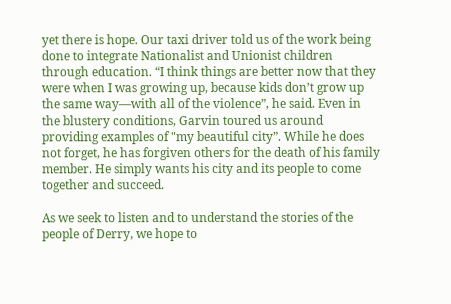yet there is hope. Our taxi driver told us of the work being done to integrate Nationalist and Unionist children through education. “I think things are better now that they were when I was growing up, because kids don’t grow up the same way—with all of the violence”, he said. Even in the blustery conditions, Garvin toured us around providing examples of "my beautiful city”. While he does not forget, he has forgiven others for the death of his family member. He simply wants his city and its people to come together and succeed.

As we seek to listen and to understand the stories of the people of Derry, we hope to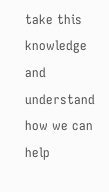take this knowledge and understand how we can help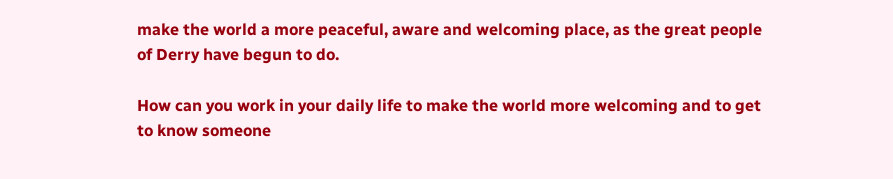make the world a more peaceful, aware and welcoming place, as the great people of Derry have begun to do.

How can you work in your daily life to make the world more welcoming and to get to know someone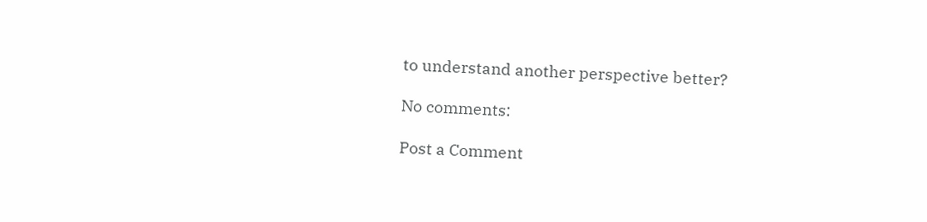to understand another perspective better?

No comments:

Post a Comment